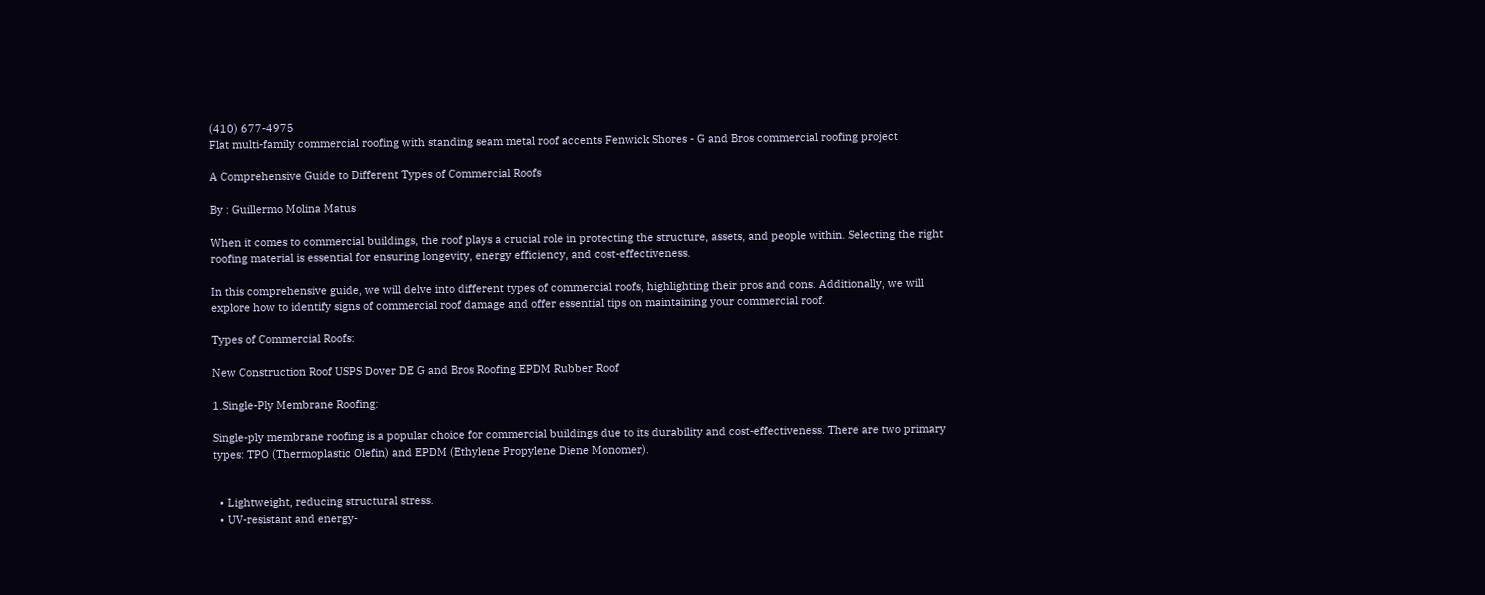(410) 677-4975
Flat multi-family commercial roofing with standing seam metal roof accents Fenwick Shores - G and Bros commercial roofing project

A Comprehensive Guide to Different Types of Commercial Roofs

By : Guillermo Molina Matus

When it comes to commercial buildings, the roof plays a crucial role in protecting the structure, assets, and people within. Selecting the right roofing material is essential for ensuring longevity, energy efficiency, and cost-effectiveness.

In this comprehensive guide, we will delve into different types of commercial roofs, highlighting their pros and cons. Additionally, we will explore how to identify signs of commercial roof damage and offer essential tips on maintaining your commercial roof.

Types of Commercial Roofs:

New Construction Roof USPS Dover DE G and Bros Roofing EPDM Rubber Roof

1.Single-Ply Membrane Roofing:

Single-ply membrane roofing is a popular choice for commercial buildings due to its durability and cost-effectiveness. There are two primary types: TPO (Thermoplastic Olefin) and EPDM (Ethylene Propylene Diene Monomer).


  • Lightweight, reducing structural stress.
  • UV-resistant and energy-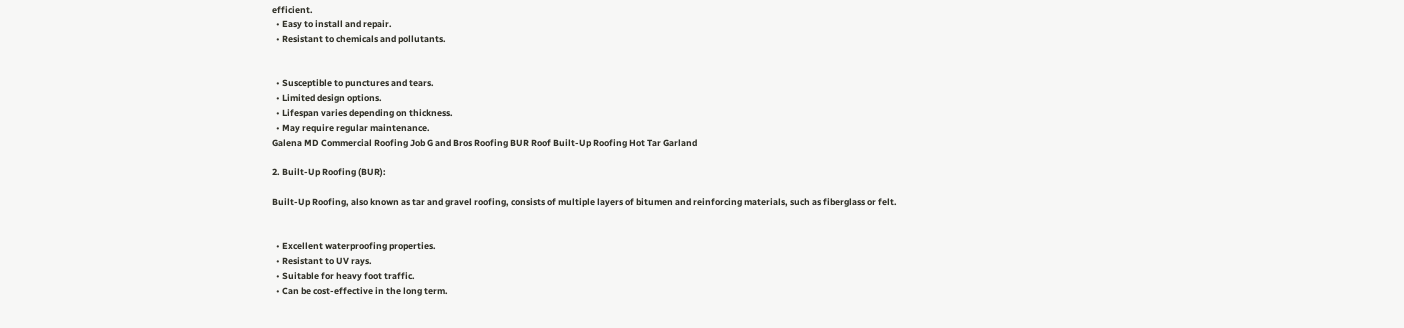efficient.
  • Easy to install and repair.
  • Resistant to chemicals and pollutants.


  • Susceptible to punctures and tears.
  • Limited design options.
  • Lifespan varies depending on thickness.
  • May require regular maintenance.
Galena MD Commercial Roofing Job G and Bros Roofing BUR Roof Built-Up Roofing Hot Tar Garland

2. Built-Up Roofing (BUR):

Built-Up Roofing, also known as tar and gravel roofing, consists of multiple layers of bitumen and reinforcing materials, such as fiberglass or felt.


  • Excellent waterproofing properties.
  • Resistant to UV rays.
  • Suitable for heavy foot traffic.
  • Can be cost-effective in the long term.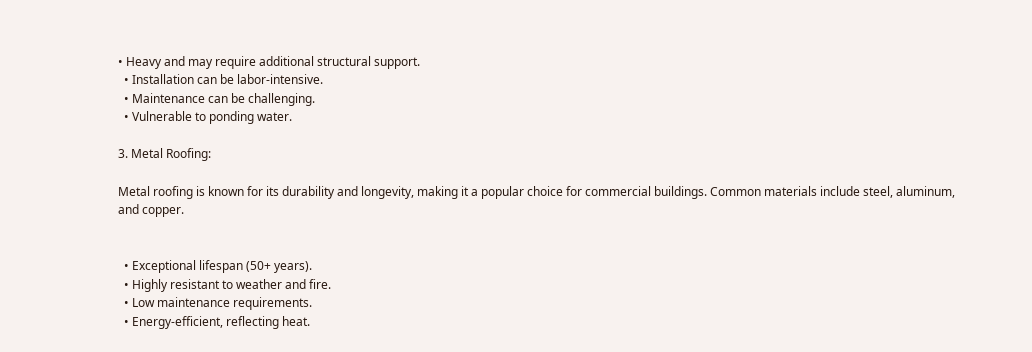• Heavy and may require additional structural support.
  • Installation can be labor-intensive.
  • Maintenance can be challenging.
  • Vulnerable to ponding water.

3. Metal Roofing:

Metal roofing is known for its durability and longevity, making it a popular choice for commercial buildings. Common materials include steel, aluminum, and copper.


  • Exceptional lifespan (50+ years).
  • Highly resistant to weather and fire.
  • Low maintenance requirements.
  • Energy-efficient, reflecting heat.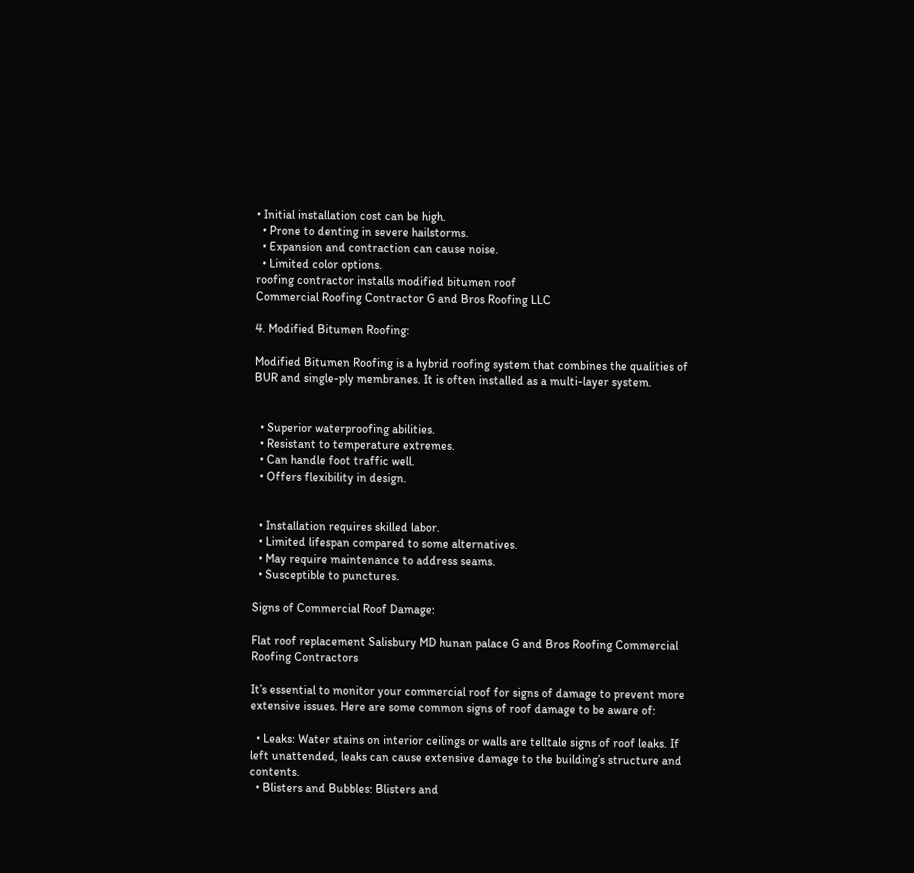• Initial installation cost can be high.
  • Prone to denting in severe hailstorms.
  • Expansion and contraction can cause noise.
  • Limited color options.
roofing contractor installs modified bitumen roof
Commercial Roofing Contractor G and Bros Roofing LLC

4. Modified Bitumen Roofing:

Modified Bitumen Roofing is a hybrid roofing system that combines the qualities of BUR and single-ply membranes. It is often installed as a multi-layer system.


  • Superior waterproofing abilities.
  • Resistant to temperature extremes.
  • Can handle foot traffic well.
  • Offers flexibility in design.


  • Installation requires skilled labor.
  • Limited lifespan compared to some alternatives.
  • May require maintenance to address seams.
  • Susceptible to punctures.

Signs of Commercial Roof Damage:

Flat roof replacement Salisbury MD hunan palace G and Bros Roofing Commercial Roofing Contractors

It’s essential to monitor your commercial roof for signs of damage to prevent more extensive issues. Here are some common signs of roof damage to be aware of:

  • Leaks: Water stains on interior ceilings or walls are telltale signs of roof leaks. If left unattended, leaks can cause extensive damage to the building’s structure and contents.
  • Blisters and Bubbles: Blisters and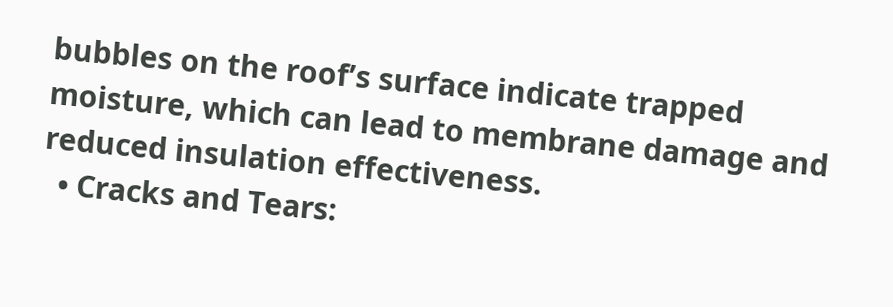bubbles on the roof’s surface indicate trapped moisture, which can lead to membrane damage and reduced insulation effectiveness.
  • Cracks and Tears: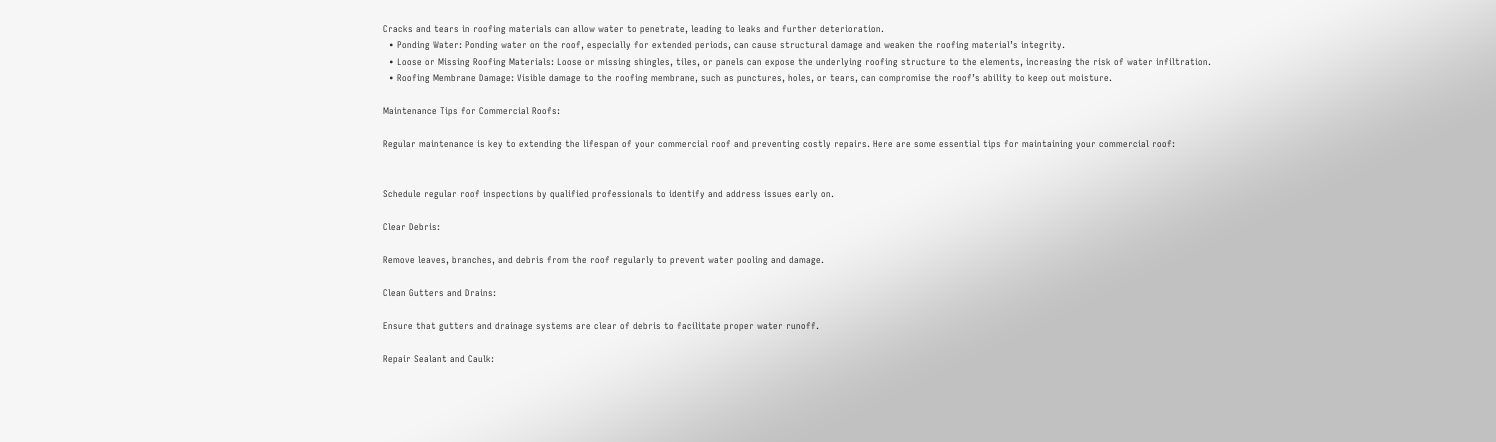Cracks and tears in roofing materials can allow water to penetrate, leading to leaks and further deterioration.
  • Ponding Water: Ponding water on the roof, especially for extended periods, can cause structural damage and weaken the roofing material’s integrity.
  • Loose or Missing Roofing Materials: Loose or missing shingles, tiles, or panels can expose the underlying roofing structure to the elements, increasing the risk of water infiltration.
  • Roofing Membrane Damage: Visible damage to the roofing membrane, such as punctures, holes, or tears, can compromise the roof’s ability to keep out moisture.

Maintenance Tips for Commercial Roofs:

Regular maintenance is key to extending the lifespan of your commercial roof and preventing costly repairs. Here are some essential tips for maintaining your commercial roof:


Schedule regular roof inspections by qualified professionals to identify and address issues early on.

Clear Debris:

Remove leaves, branches, and debris from the roof regularly to prevent water pooling and damage.

Clean Gutters and Drains:

Ensure that gutters and drainage systems are clear of debris to facilitate proper water runoff.

Repair Sealant and Caulk: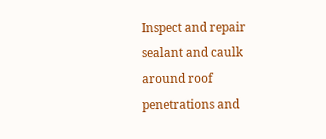Inspect and repair sealant and caulk around roof penetrations and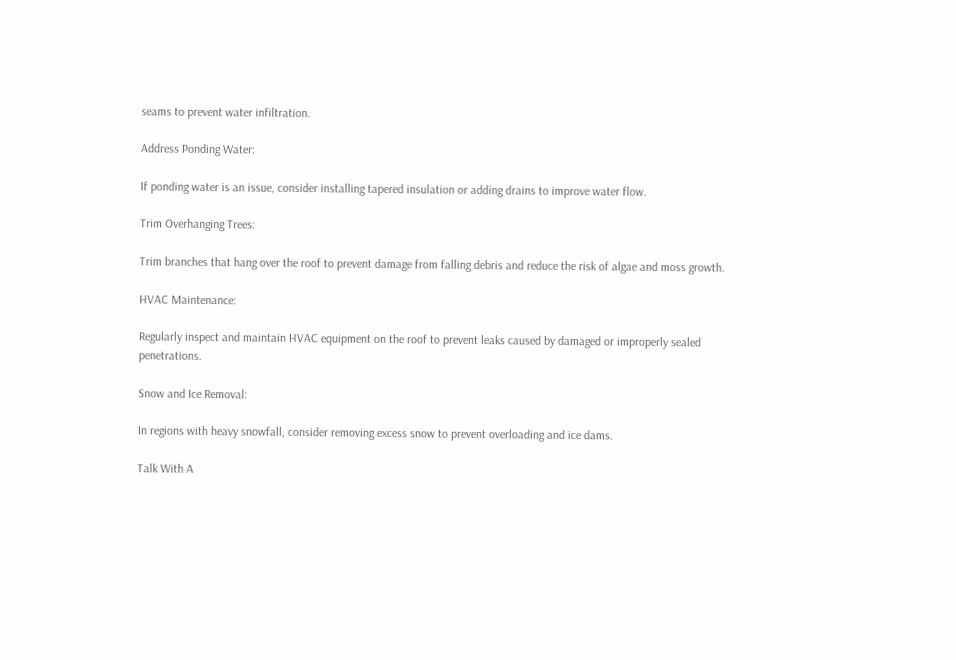seams to prevent water infiltration.

Address Ponding Water:

If ponding water is an issue, consider installing tapered insulation or adding drains to improve water flow.

Trim Overhanging Trees:

Trim branches that hang over the roof to prevent damage from falling debris and reduce the risk of algae and moss growth.

HVAC Maintenance:

Regularly inspect and maintain HVAC equipment on the roof to prevent leaks caused by damaged or improperly sealed penetrations.

Snow and Ice Removal:

In regions with heavy snowfall, consider removing excess snow to prevent overloading and ice dams.

Talk With A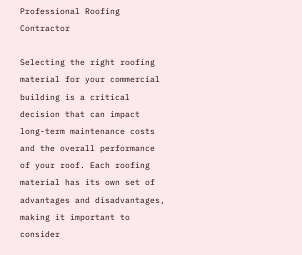Professional Roofing Contractor

Selecting the right roofing material for your commercial building is a critical decision that can impact long-term maintenance costs and the overall performance of your roof. Each roofing material has its own set of advantages and disadvantages, making it important to consider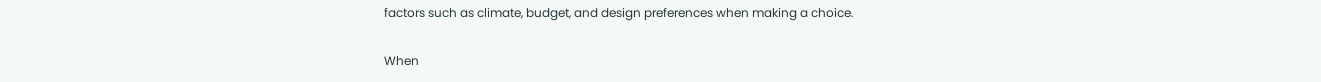factors such as climate, budget, and design preferences when making a choice.

When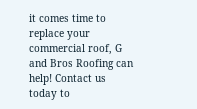it comes time to replace your commercial roof, G and Bros Roofing can help! Contact us today to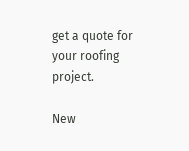get a quote for your roofing project.

New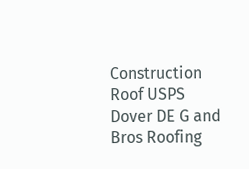Construction Roof USPS Dover DE G and Bros Roofing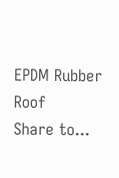EPDM Rubber Roof
Share to...